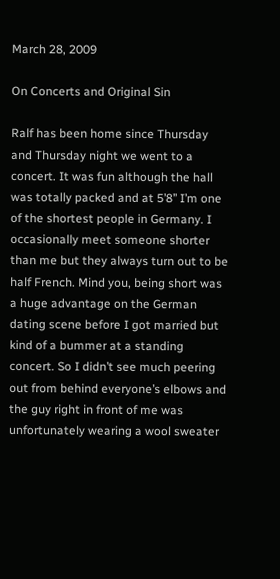March 28, 2009

On Concerts and Original Sin

Ralf has been home since Thursday and Thursday night we went to a concert. It was fun although the hall was totally packed and at 5’8’’ I’m one of the shortest people in Germany. I occasionally meet someone shorter than me but they always turn out to be half French. Mind you, being short was a huge advantage on the German dating scene before I got married but kind of a bummer at a standing concert. So I didn’t see much peering out from behind everyone’s elbows and the guy right in front of me was unfortunately wearing a wool sweater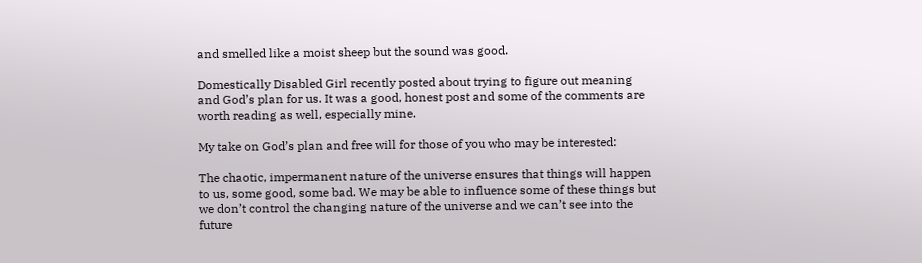and smelled like a moist sheep but the sound was good.

Domestically Disabled Girl recently posted about trying to figure out meaning and God’s plan for us. It was a good, honest post and some of the comments are worth reading as well, especially mine.

My take on God’s plan and free will for those of you who may be interested:

The chaotic, impermanent nature of the universe ensures that things will happen to us, some good, some bad. We may be able to influence some of these things but we don’t control the changing nature of the universe and we can’t see into the future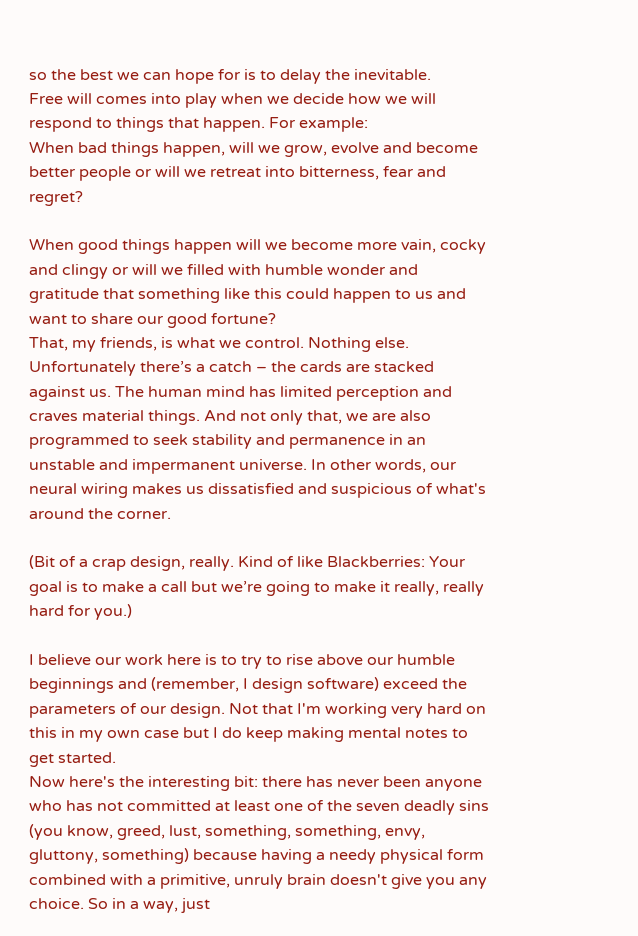so the best we can hope for is to delay the inevitable.
Free will comes into play when we decide how we will respond to things that happen. For example:
When bad things happen, will we grow, evolve and become better people or will we retreat into bitterness, fear and regret?

When good things happen will we become more vain, cocky and clingy or will we filled with humble wonder and gratitude that something like this could happen to us and want to share our good fortune?
That, my friends, is what we control. Nothing else.
Unfortunately there’s a catch – the cards are stacked against us. The human mind has limited perception and craves material things. And not only that, we are also programmed to seek stability and permanence in an unstable and impermanent universe. In other words, our neural wiring makes us dissatisfied and suspicious of what's around the corner.

(Bit of a crap design, really. Kind of like Blackberries: Your goal is to make a call but we’re going to make it really, really hard for you.)

I believe our work here is to try to rise above our humble beginnings and (remember, I design software) exceed the parameters of our design. Not that I'm working very hard on this in my own case but I do keep making mental notes to get started.
Now here's the interesting bit: there has never been anyone who has not committed at least one of the seven deadly sins (you know, greed, lust, something, something, envy, gluttony, something) because having a needy physical form combined with a primitive, unruly brain doesn't give you any choice. So in a way, just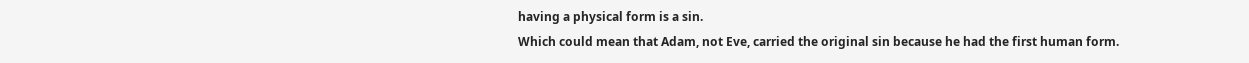having a physical form is a sin.
Which could mean that Adam, not Eve, carried the original sin because he had the first human form.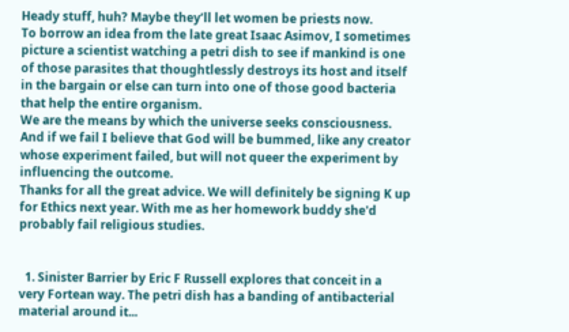Heady stuff, huh? Maybe they’ll let women be priests now.
To borrow an idea from the late great Isaac Asimov, I sometimes picture a scientist watching a petri dish to see if mankind is one of those parasites that thoughtlessly destroys its host and itself in the bargain or else can turn into one of those good bacteria that help the entire organism.
We are the means by which the universe seeks consciousness. And if we fail I believe that God will be bummed, like any creator whose experiment failed, but will not queer the experiment by influencing the outcome.
Thanks for all the great advice. We will definitely be signing K up for Ethics next year. With me as her homework buddy she'd probably fail religious studies.


  1. Sinister Barrier by Eric F Russell explores that conceit in a very Fortean way. The petri dish has a banding of antibacterial material around it...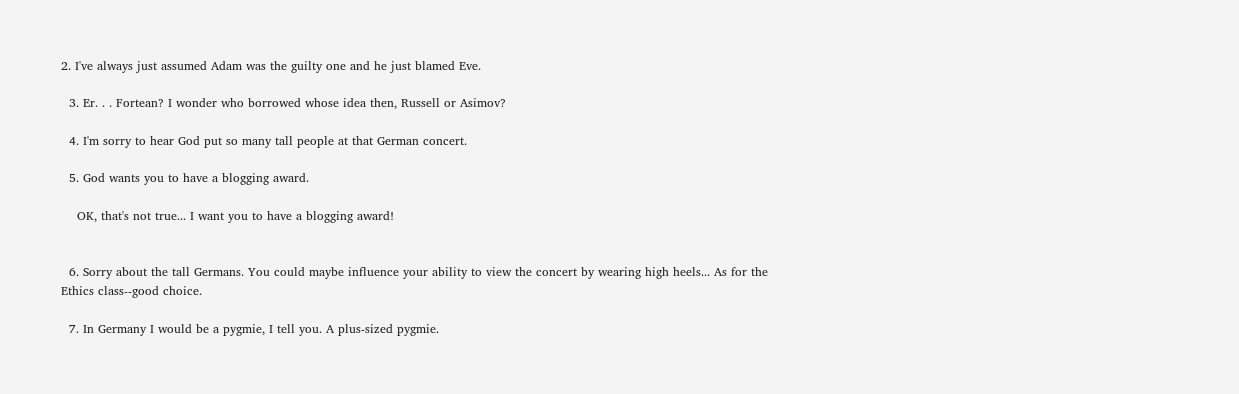2. I've always just assumed Adam was the guilty one and he just blamed Eve.

  3. Er. . . Fortean? I wonder who borrowed whose idea then, Russell or Asimov?

  4. I'm sorry to hear God put so many tall people at that German concert.

  5. God wants you to have a blogging award.

    OK, that's not true... I want you to have a blogging award!


  6. Sorry about the tall Germans. You could maybe influence your ability to view the concert by wearing high heels... As for the Ethics class--good choice.

  7. In Germany I would be a pygmie, I tell you. A plus-sized pygmie.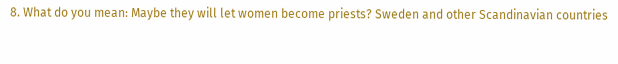8. What do you mean: Maybe they will let women become priests? Sweden and other Scandinavian countries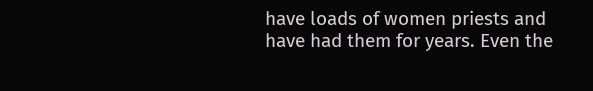have loads of women priests and have had them for years. Even the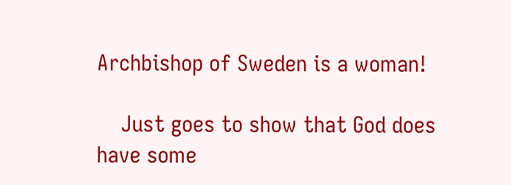Archbishop of Sweden is a woman!

    Just goes to show that God does have some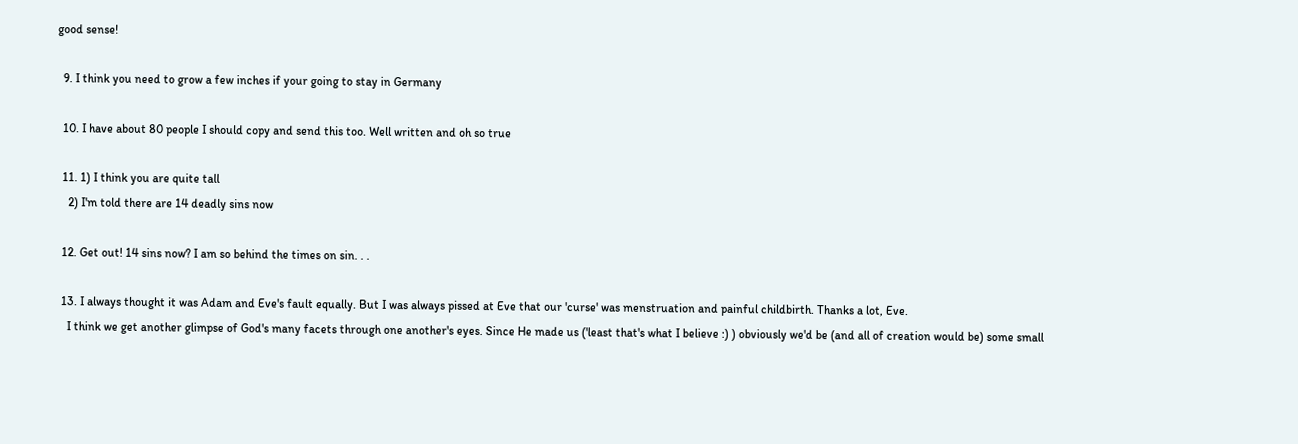good sense!

  9. I think you need to grow a few inches if your going to stay in Germany

  10. I have about 80 people I should copy and send this too. Well written and oh so true

  11. 1) I think you are quite tall
    2) I'm told there are 14 deadly sins now

  12. Get out! 14 sins now? I am so behind the times on sin. . .

  13. I always thought it was Adam and Eve's fault equally. But I was always pissed at Eve that our 'curse' was menstruation and painful childbirth. Thanks a lot, Eve.
    I think we get another glimpse of God's many facets through one another's eyes. Since He made us ('least that's what I believe :) ) obviously we'd be (and all of creation would be) some small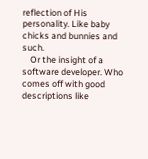reflection of His personality. Like baby chicks and bunnies and such.
    Or the insight of a software developer. Who comes off with good descriptions like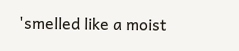'smelled like a moist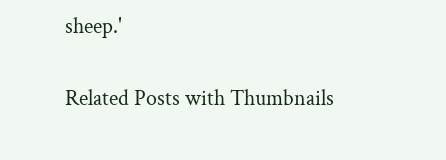sheep.'


Related Posts with Thumbnails